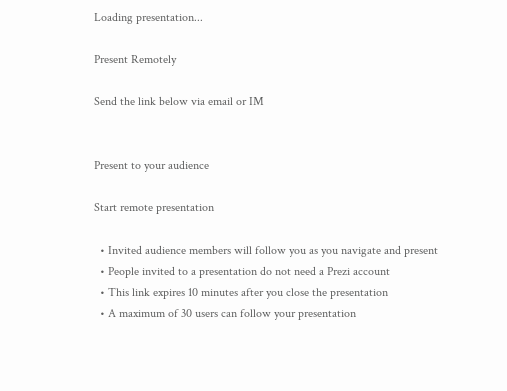Loading presentation...

Present Remotely

Send the link below via email or IM


Present to your audience

Start remote presentation

  • Invited audience members will follow you as you navigate and present
  • People invited to a presentation do not need a Prezi account
  • This link expires 10 minutes after you close the presentation
  • A maximum of 30 users can follow your presentation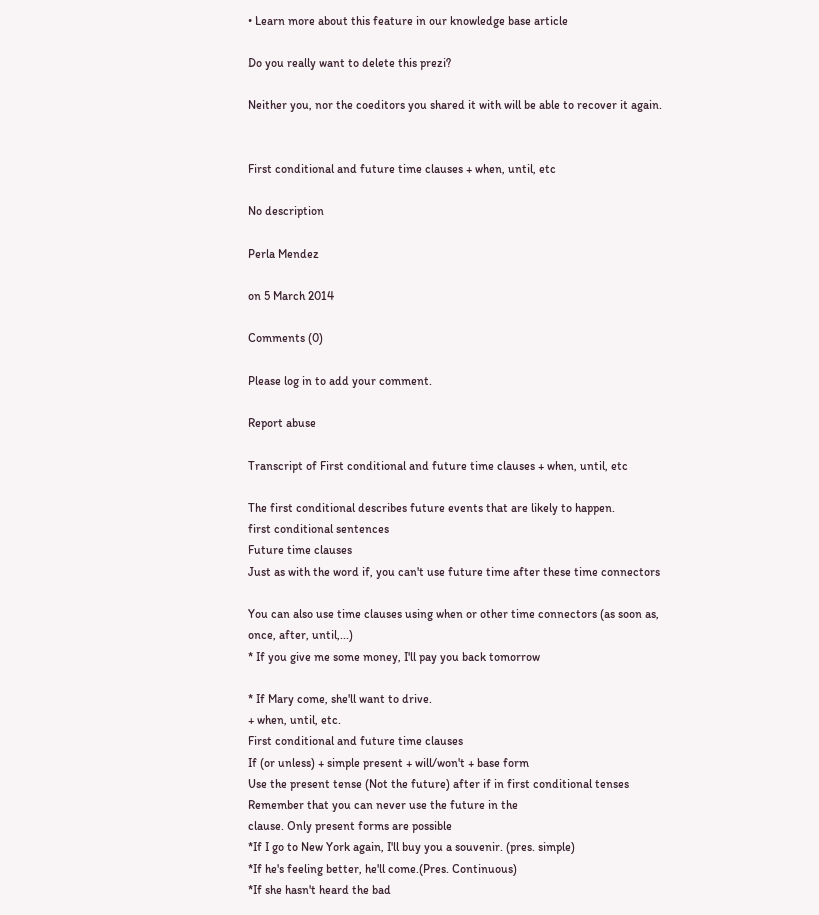• Learn more about this feature in our knowledge base article

Do you really want to delete this prezi?

Neither you, nor the coeditors you shared it with will be able to recover it again.


First conditional and future time clauses + when, until, etc

No description

Perla Mendez

on 5 March 2014

Comments (0)

Please log in to add your comment.

Report abuse

Transcript of First conditional and future time clauses + when, until, etc

The first conditional describes future events that are likely to happen.
first conditional sentences
Future time clauses
Just as with the word if, you can't use future time after these time connectors

You can also use time clauses using when or other time connectors (as soon as, once, after, until,...)
* If you give me some money, I'll pay you back tomorrow

* If Mary come, she'll want to drive.
+ when, until, etc.
First conditional and future time clauses
If (or unless) + simple present + will/won't + base form
Use the present tense (Not the future) after if in first conditional tenses
Remember that you can never use the future in the
clause. Only present forms are possible
*If I go to New York again, I'll buy you a souvenir. (pres. simple)
*If he's feeling better, he'll come.(Pres. Continuous)
*If she hasn't heard the bad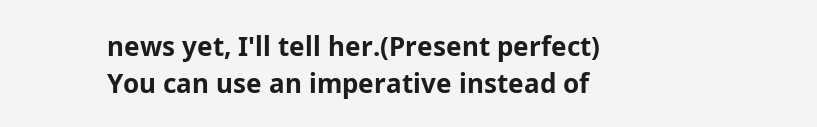news yet, I'll tell her.(Present perfect)
You can use an imperative instead of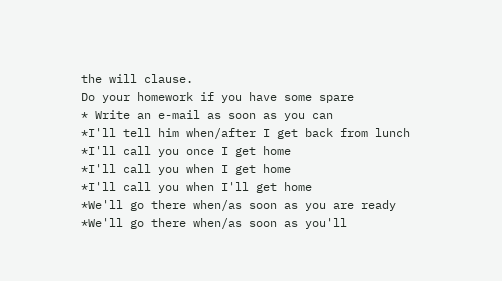the will clause.
Do your homework if you have some spare
* Write an e-mail as soon as you can
*I'll tell him when/after I get back from lunch
*I'll call you once I get home
*I'll call you when I get home
*I'll call you when I'll get home
*We'll go there when/as soon as you are ready
*We'll go there when/as soon as you'll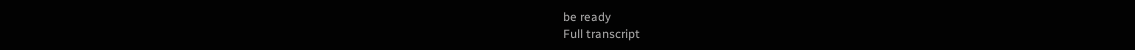be ready
Full transcript